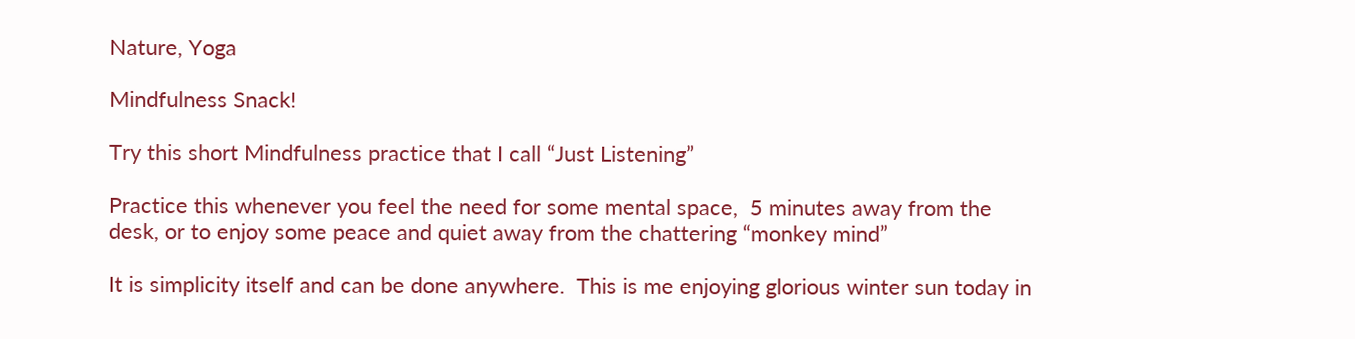Nature, Yoga

Mindfulness Snack!

Try this short Mindfulness practice that I call “Just Listening”

Practice this whenever you feel the need for some mental space,  5 minutes away from the desk, or to enjoy some peace and quiet away from the chattering “monkey mind”

It is simplicity itself and can be done anywhere.  This is me enjoying glorious winter sun today in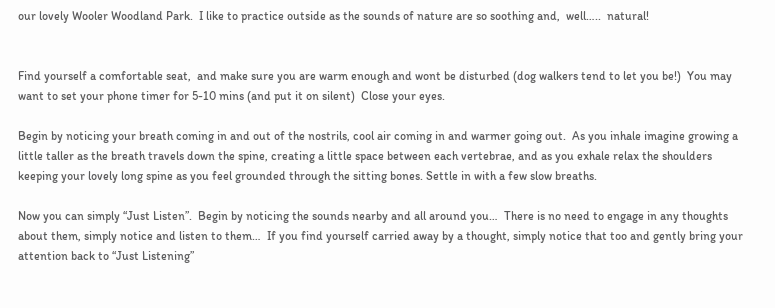our lovely Wooler Woodland Park.  I like to practice outside as the sounds of nature are so soothing and,  well…..  natural!


Find yourself a comfortable seat,  and make sure you are warm enough and wont be disturbed (dog walkers tend to let you be!)  You may want to set your phone timer for 5-10 mins (and put it on silent)  Close your eyes.

Begin by noticing your breath coming in and out of the nostrils, cool air coming in and warmer going out.  As you inhale imagine growing a little taller as the breath travels down the spine, creating a little space between each vertebrae, and as you exhale relax the shoulders keeping your lovely long spine as you feel grounded through the sitting bones. Settle in with a few slow breaths.

Now you can simply “Just Listen”.  Begin by noticing the sounds nearby and all around you…  There is no need to engage in any thoughts about them, simply notice and listen to them…  If you find yourself carried away by a thought, simply notice that too and gently bring your attention back to “Just Listening”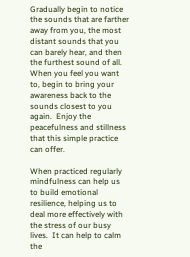Gradually begin to notice the sounds that are farther away from you, the most distant sounds that you can barely hear, and then the furthest sound of all.  When you feel you want to, begin to bring your awareness back to the sounds closest to you again.  Enjoy the peacefulness and stillness that this simple practice can offer.

When practiced regularly mindfulness can help us to build emotional resilience, helping us to deal more effectively with the stress of our busy lives.  It can help to calm the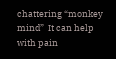chattering “monkey mind”  It can help with pain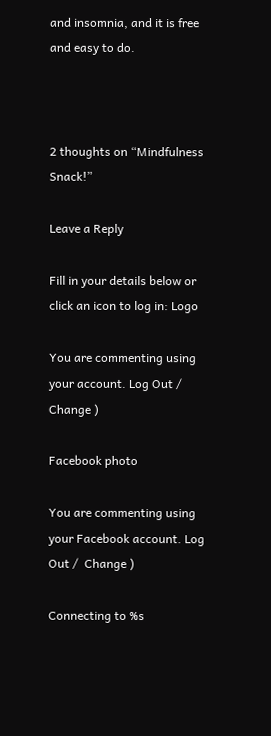and insomnia, and it is free and easy to do.



2 thoughts on “Mindfulness Snack!”

Leave a Reply

Fill in your details below or click an icon to log in: Logo

You are commenting using your account. Log Out /  Change )

Facebook photo

You are commenting using your Facebook account. Log Out /  Change )

Connecting to %s